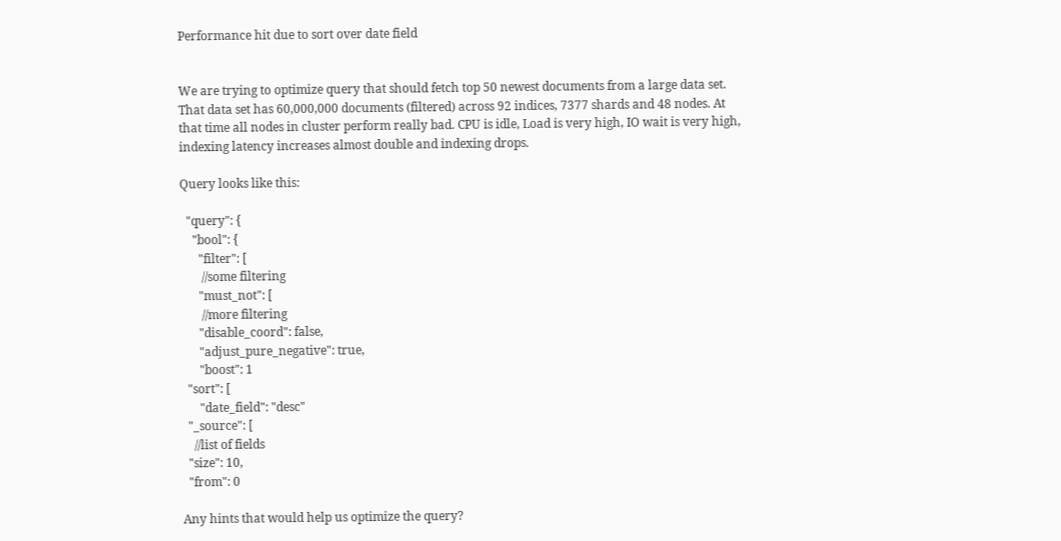Performance hit due to sort over date field


We are trying to optimize query that should fetch top 50 newest documents from a large data set. That data set has 60,000,000 documents (filtered) across 92 indices, 7377 shards and 48 nodes. At that time all nodes in cluster perform really bad. CPU is idle, Load is very high, IO wait is very high, indexing latency increases almost double and indexing drops.

Query looks like this:

  "query": {
    "bool": {
      "filter": [
       //some filtering
      "must_not": [
       //more filtering
      "disable_coord": false,
      "adjust_pure_negative": true,
      "boost": 1
  "sort": [
      "date_field": "desc"
  "_source": [
    //list of fields
  "size": 10,
  "from": 0

Any hints that would help us optimize the query?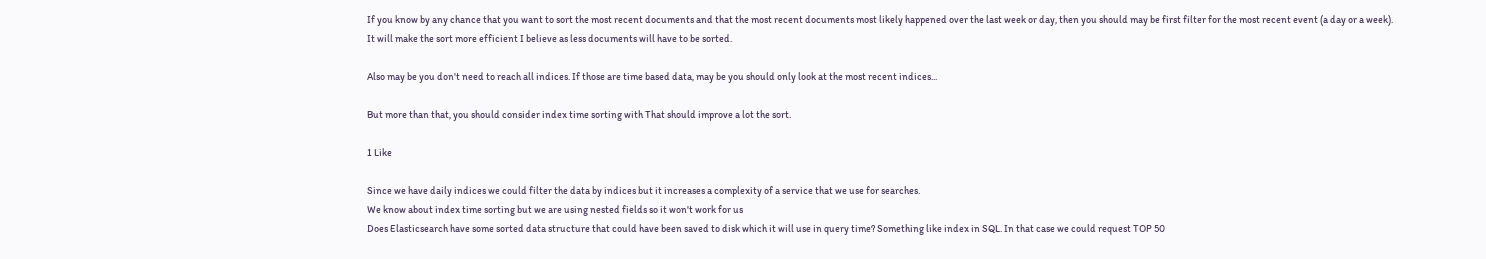If you know by any chance that you want to sort the most recent documents and that the most recent documents most likely happened over the last week or day, then you should may be first filter for the most recent event (a day or a week).
It will make the sort more efficient I believe as less documents will have to be sorted.

Also may be you don't need to reach all indices. If those are time based data, may be you should only look at the most recent indices...

But more than that, you should consider index time sorting with That should improve a lot the sort.

1 Like

Since we have daily indices we could filter the data by indices but it increases a complexity of a service that we use for searches.
We know about index time sorting but we are using nested fields so it won't work for us
Does Elasticsearch have some sorted data structure that could have been saved to disk which it will use in query time? Something like index in SQL. In that case we could request TOP 50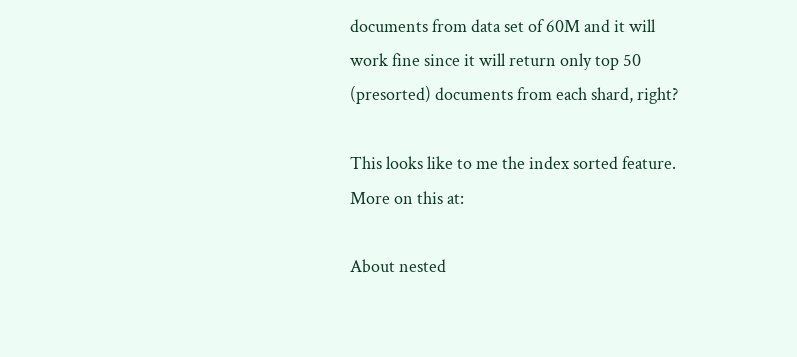documents from data set of 60M and it will work fine since it will return only top 50 (presorted) documents from each shard, right?

This looks like to me the index sorted feature.
More on this at:

About nested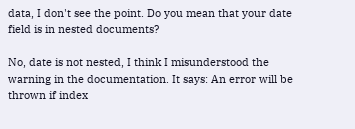data, I don't see the point. Do you mean that your date field is in nested documents?

No, date is not nested, I think I misunderstood the warning in the documentation. It says: An error will be thrown if index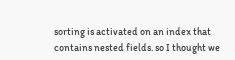sorting is activated on an index that contains nested fields. so I thought we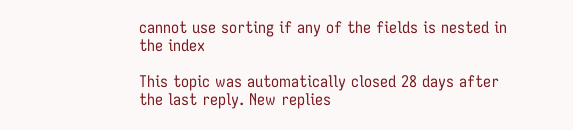cannot use sorting if any of the fields is nested in the index

This topic was automatically closed 28 days after the last reply. New replies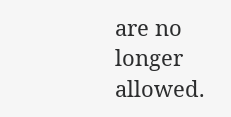are no longer allowed.